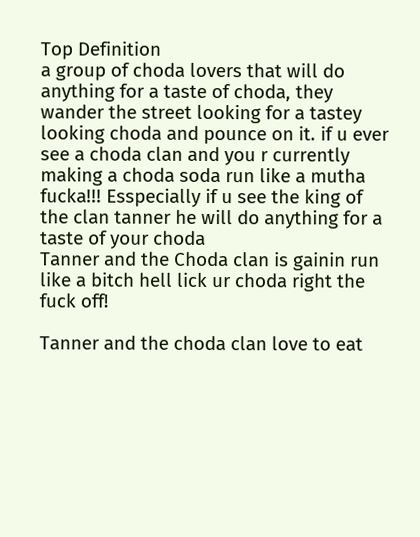Top Definition
a group of choda lovers that will do anything for a taste of choda, they wander the street looking for a tastey looking choda and pounce on it. if u ever see a choda clan and you r currently making a choda soda run like a mutha fucka!!! Esspecially if u see the king of the clan tanner he will do anything for a taste of your choda
Tanner and the Choda clan is gainin run like a bitch hell lick ur choda right the fuck off!

Tanner and the choda clan love to eat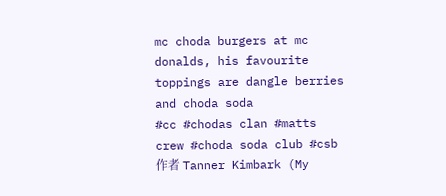mc choda burgers at mc donalds, his favourite toppings are dangle berries and choda soda
#cc #chodas clan #matts crew #choda soda club #csb
作者 Tanner Kimbark (My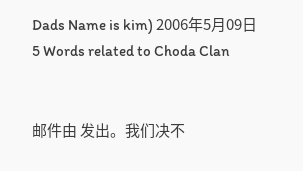Dads Name is kim) 2006年5月09日
5 Words related to Choda Clan


邮件由 发出。我们决不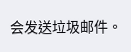会发送垃圾邮件。